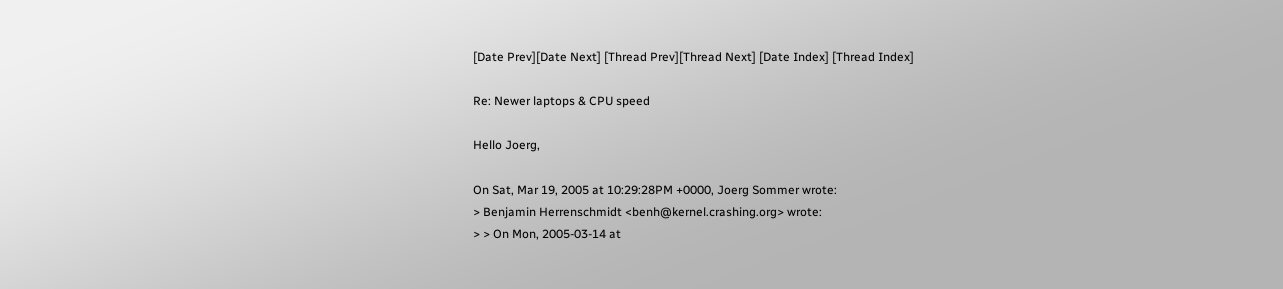[Date Prev][Date Next] [Thread Prev][Thread Next] [Date Index] [Thread Index]

Re: Newer laptops & CPU speed

Hello Joerg,

On Sat, Mar 19, 2005 at 10:29:28PM +0000, Joerg Sommer wrote:
> Benjamin Herrenschmidt <benh@kernel.crashing.org> wrote:
> > On Mon, 2005-03-14 at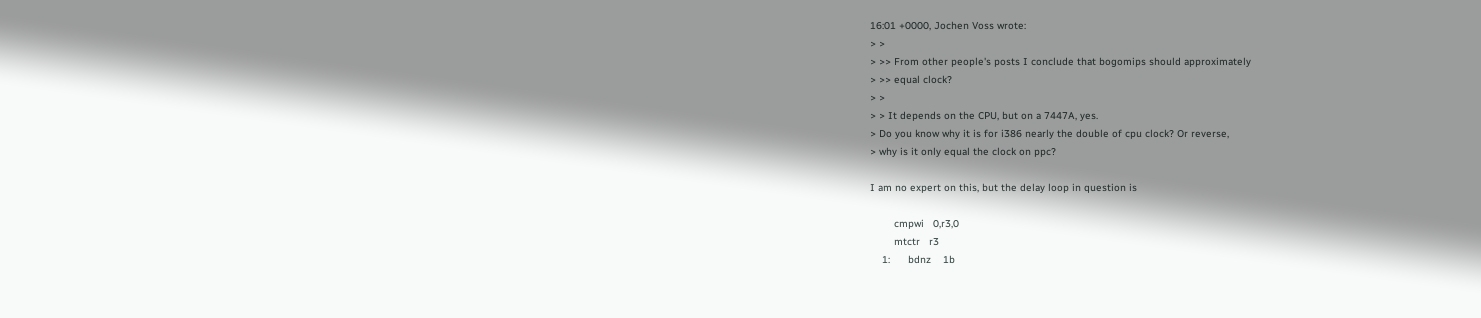16:01 +0000, Jochen Voss wrote:
> >
> >> From other people's posts I conclude that bogomips should approximately
> >> equal clock?
> >
> > It depends on the CPU, but on a 7447A, yes.
> Do you know why it is for i386 nearly the double of cpu clock? Or reverse,
> why is it only equal the clock on ppc?

I am no expert on this, but the delay loop in question is

        cmpwi   0,r3,0
        mtctr   r3
    1:      bdnz    1b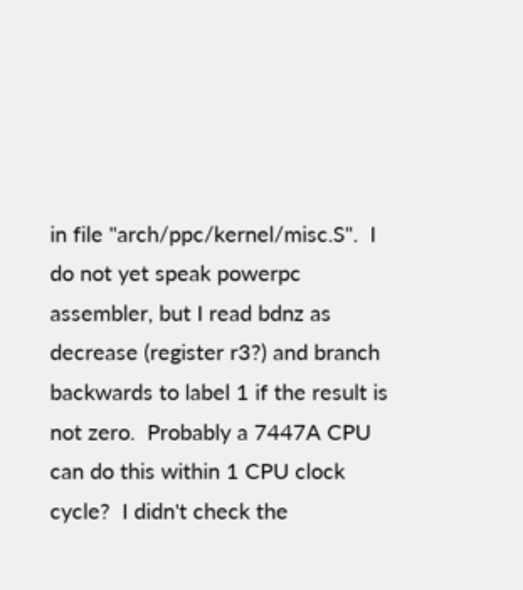in file "arch/ppc/kernel/misc.S".  I do not yet speak powerpc
assembler, but I read bdnz as decrease (register r3?) and branch
backwards to label 1 if the result is not zero.  Probably a 7447A CPU
can do this within 1 CPU clock cycle?  I didn't check the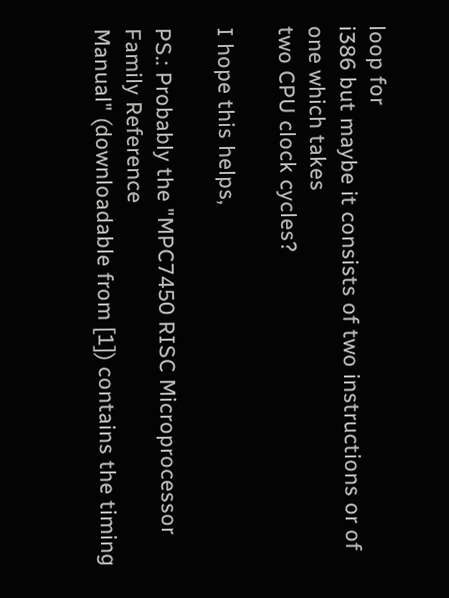loop for
i386 but maybe it consists of two instructions or of one which takes
two CPU clock cycles?

I hope this helps,

PS.: Probably the "MPC7450 RISC Microprocessor Family Reference
Manual" (downloadable from [1]) contains the timing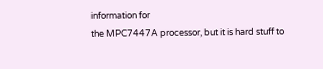information for
the MPC7447A processor, but it is hard stuff to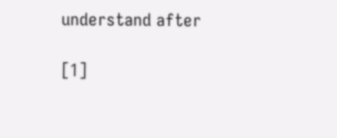understand after

[1]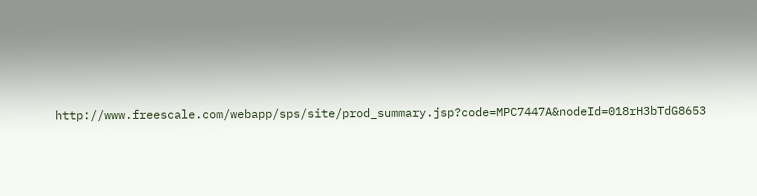http://www.freescale.com/webapp/sps/site/prod_summary.jsp?code=MPC7447A&nodeId=018rH3bTdG8653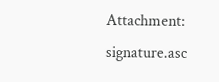Attachment: signature.asc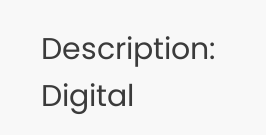Description: Digital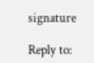signature

Reply to: